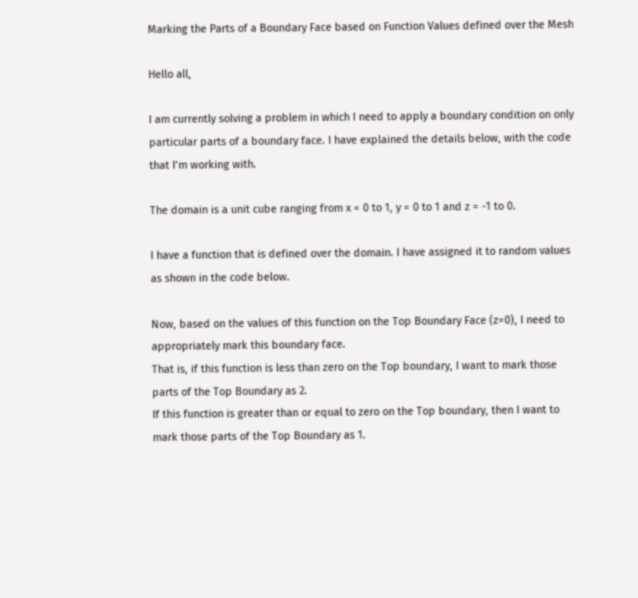Marking the Parts of a Boundary Face based on Function Values defined over the Mesh

Hello all,

I am currently solving a problem in which I need to apply a boundary condition on only particular parts of a boundary face. I have explained the details below, with the code that I’m working with.

The domain is a unit cube ranging from x = 0 to 1, y = 0 to 1 and z = -1 to 0.

I have a function that is defined over the domain. I have assigned it to random values as shown in the code below.

Now, based on the values of this function on the Top Boundary Face (z=0), I need to appropriately mark this boundary face.
That is, if this function is less than zero on the Top boundary, I want to mark those parts of the Top Boundary as 2.
If this function is greater than or equal to zero on the Top boundary, then I want to mark those parts of the Top Boundary as 1.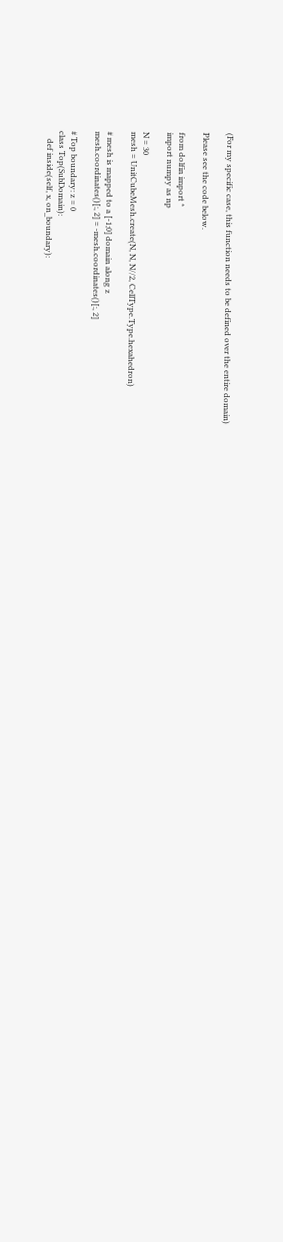(For my specific case, this function needs to be defined over the entire domain)

Please see the code below.

from dolfin import *
import numpy as np

N = 30
mesh = UnitCubeMesh.create(N, N, N//2, CellType.Type.hexahedron)

# mesh is mapped to a [-1;0] domain along z
mesh.coordinates()[:, 2] = -mesh.coordinates()[:, 2]

# Top boundary: z = 0
class Top(SubDomain):
    def inside(self, x, on_boundary):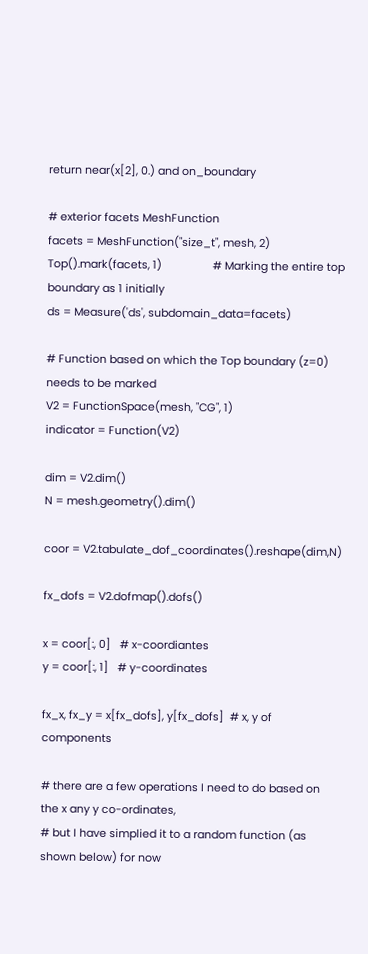return near(x[2], 0.) and on_boundary

# exterior facets MeshFunction
facets = MeshFunction("size_t", mesh, 2)
Top().mark(facets, 1)                 # Marking the entire top boundary as 1 initially
ds = Measure('ds', subdomain_data=facets)

# Function based on which the Top boundary (z=0) needs to be marked
V2 = FunctionSpace(mesh, "CG", 1)
indicator = Function(V2)

dim = V2.dim()
N = mesh.geometry().dim()

coor = V2.tabulate_dof_coordinates().reshape(dim,N)

fx_dofs = V2.dofmap().dofs()

x = coor[:, 0]   # x-coordiantes
y = coor[:, 1]   # y-coordinates

fx_x, fx_y = x[fx_dofs], y[fx_dofs]  # x, y of components

# there are a few operations I need to do based on the x any y co-ordinates,
# but I have simplied it to a random function (as shown below) for now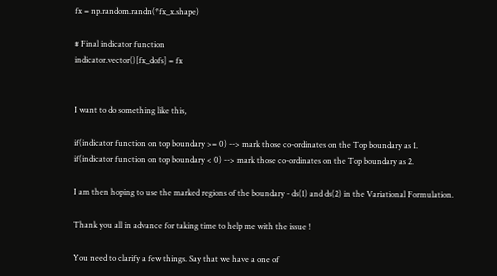fx = np.random.randn(*fx_x.shape)

# Final indicator function
indicator.vector()[fx_dofs] = fx


I want to do something like this,

if(indicator function on top boundary >= 0) --> mark those co-ordinates on the Top boundary as 1.
if(indicator function on top boundary < 0) --> mark those co-ordinates on the Top boundary as 2.

I am then hoping to use the marked regions of the boundary - ds(1) and ds(2) in the Variational Formulation.

Thank you all in advance for taking time to help me with the issue !

You need to clarify a few things. Say that we have a one of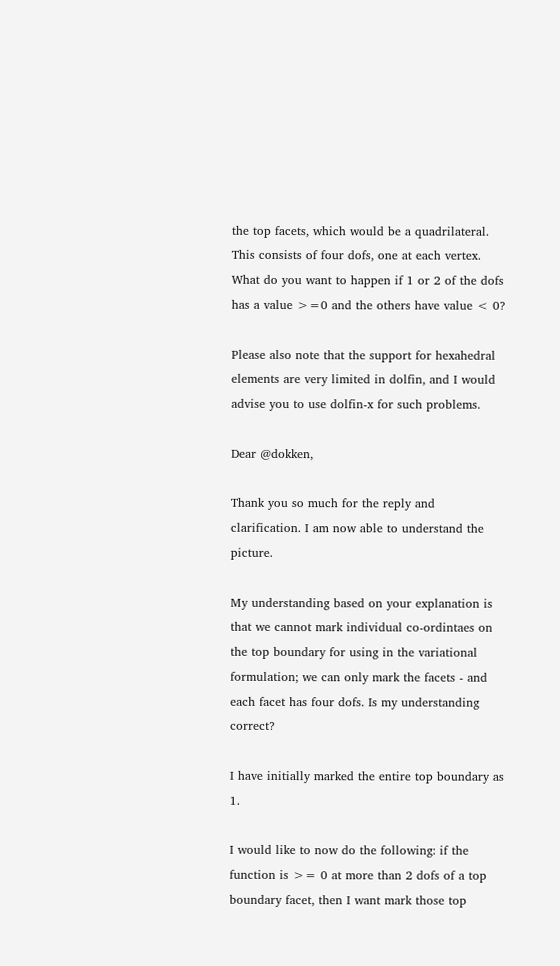the top facets, which would be a quadrilateral.
This consists of four dofs, one at each vertex.
What do you want to happen if 1 or 2 of the dofs has a value >=0 and the others have value < 0?

Please also note that the support for hexahedral elements are very limited in dolfin, and I would advise you to use dolfin-x for such problems.

Dear @dokken,

Thank you so much for the reply and clarification. I am now able to understand the picture.

My understanding based on your explanation is that we cannot mark individual co-ordintaes on the top boundary for using in the variational formulation; we can only mark the facets - and each facet has four dofs. Is my understanding correct?

I have initially marked the entire top boundary as 1.

I would like to now do the following: if the function is >= 0 at more than 2 dofs of a top boundary facet, then I want mark those top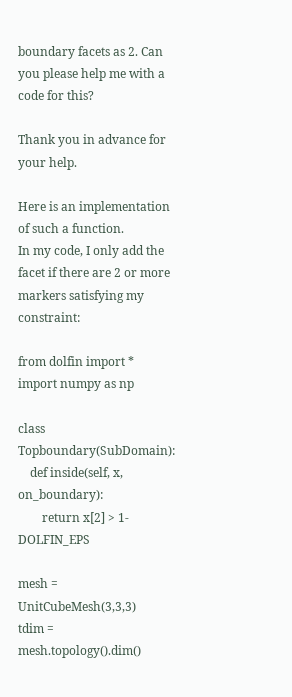boundary facets as 2. Can you please help me with a code for this?

Thank you in advance for your help.

Here is an implementation of such a function.
In my code, I only add the facet if there are 2 or more markers satisfying my constraint:

from dolfin import *
import numpy as np

class Topboundary(SubDomain):
    def inside(self, x, on_boundary):
        return x[2] > 1-DOLFIN_EPS

mesh = UnitCubeMesh(3,3,3)
tdim = mesh.topology().dim()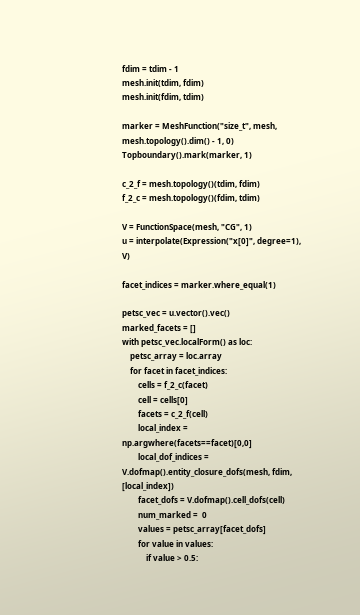fdim = tdim - 1
mesh.init(tdim, fdim)
mesh.init(fdim, tdim)

marker = MeshFunction("size_t", mesh, mesh.topology().dim() - 1, 0)
Topboundary().mark(marker, 1)

c_2_f = mesh.topology()(tdim, fdim)
f_2_c = mesh.topology()(fdim, tdim)

V = FunctionSpace(mesh, "CG", 1)
u = interpolate(Expression("x[0]", degree=1), V)

facet_indices = marker.where_equal(1)

petsc_vec = u.vector().vec()
marked_facets = []
with petsc_vec.localForm() as loc:
    petsc_array = loc.array
    for facet in facet_indices:
        cells = f_2_c(facet)
        cell = cells[0]
        facets = c_2_f(cell)
        local_index = np.argwhere(facets==facet)[0,0]
        local_dof_indices = V.dofmap().entity_closure_dofs(mesh, fdim, [local_index])
        facet_dofs = V.dofmap().cell_dofs(cell)
        num_marked =  0
        values = petsc_array[facet_dofs]
        for value in values:
            if value > 0.5: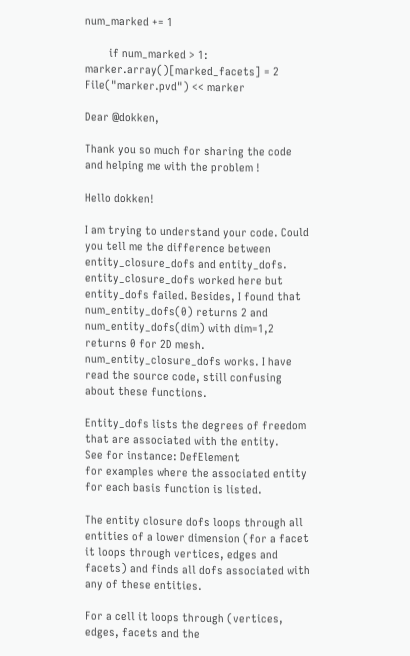num_marked += 1

        if num_marked > 1:
marker.array()[marked_facets] = 2
File("marker.pvd") << marker

Dear @dokken,

Thank you so much for sharing the code and helping me with the problem !

Hello dokken!

I am trying to understand your code. Could you tell me the difference between entity_closure_dofs and entity_dofs. entity_closure_dofs worked here but entity_dofs failed. Besides, I found that num_entity_dofs(0) returns 2 and num_entity_dofs(dim) with dim=1,2 returns 0 for 2D mesh. num_entity_closure_dofs works. I have read the source code, still confusing about these functions.

Entity_dofs lists the degrees of freedom that are associated with the entity.
See for instance: DefElement
for examples where the associated entity for each basis function is listed.

The entity closure dofs loops through all entities of a lower dimension (for a facet it loops through vertices, edges and facets) and finds all dofs associated with any of these entities.

For a cell it loops through (vertices, edges, facets and the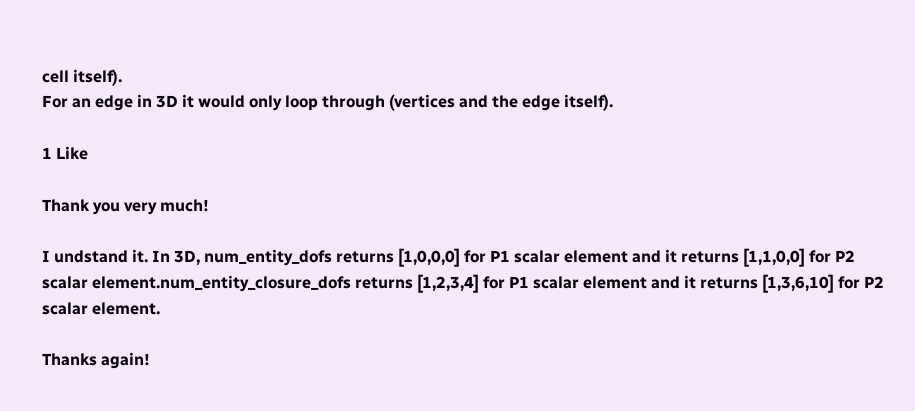cell itself).
For an edge in 3D it would only loop through (vertices and the edge itself).

1 Like

Thank you very much!

I undstand it. In 3D, num_entity_dofs returns [1,0,0,0] for P1 scalar element and it returns [1,1,0,0] for P2 scalar element.num_entity_closure_dofs returns [1,2,3,4] for P1 scalar element and it returns [1,3,6,10] for P2 scalar element.

Thanks again!